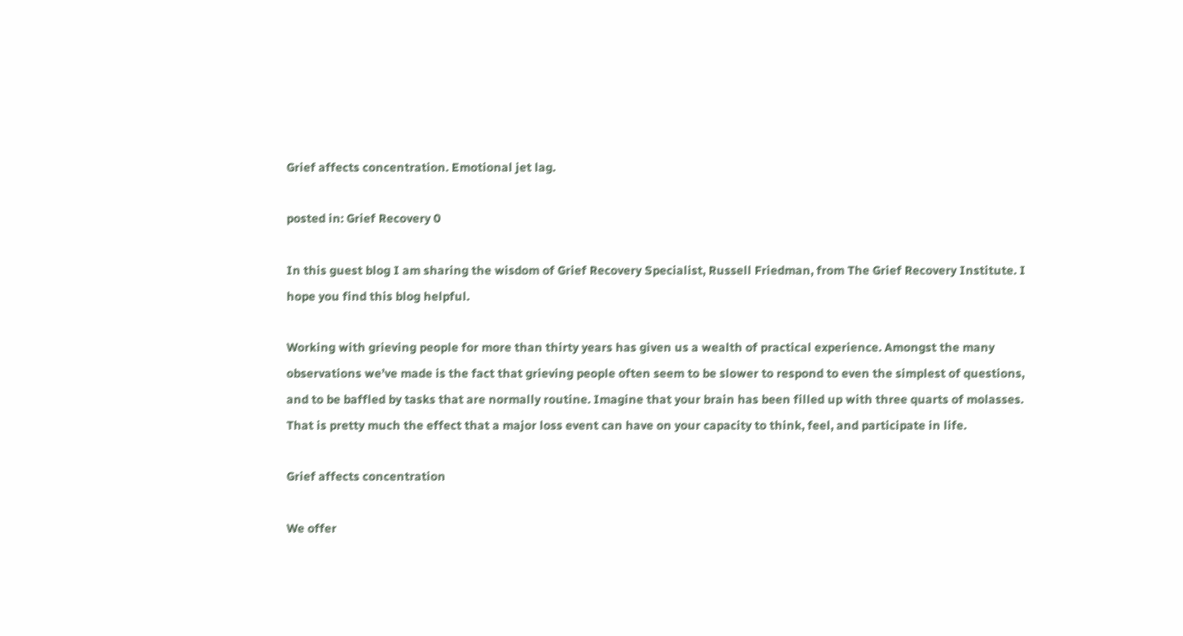Grief affects concentration. Emotional jet lag.

posted in: Grief Recovery 0

In this guest blog I am sharing the wisdom of Grief Recovery Specialist, Russell Friedman, from The Grief Recovery Institute. I hope you find this blog helpful.

Working with grieving people for more than thirty years has given us a wealth of practical experience. Amongst the many observations we’ve made is the fact that grieving people often seem to be slower to respond to even the simplest of questions, and to be baffled by tasks that are normally routine. Imagine that your brain has been filled up with three quarts of molasses. That is pretty much the effect that a major loss event can have on your capacity to think, feel, and participate in life.

Grief affects concentration

We offer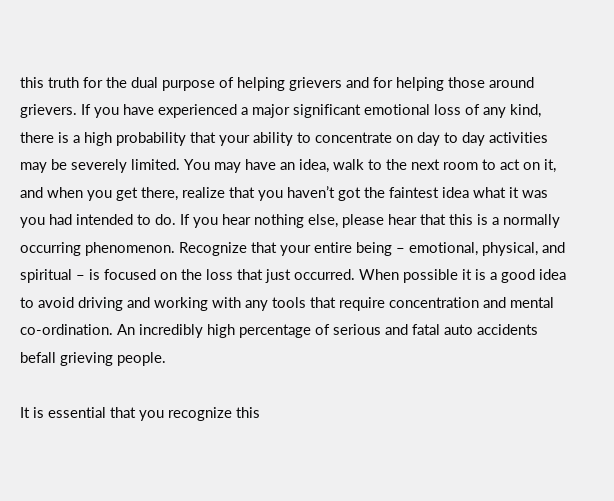this truth for the dual purpose of helping grievers and for helping those around grievers. If you have experienced a major significant emotional loss of any kind, there is a high probability that your ability to concentrate on day to day activities may be severely limited. You may have an idea, walk to the next room to act on it, and when you get there, realize that you haven’t got the faintest idea what it was you had intended to do. If you hear nothing else, please hear that this is a normally occurring phenomenon. Recognize that your entire being – emotional, physical, and spiritual – is focused on the loss that just occurred. When possible it is a good idea to avoid driving and working with any tools that require concentration and mental co-ordination. An incredibly high percentage of serious and fatal auto accidents befall grieving people.

It is essential that you recognize this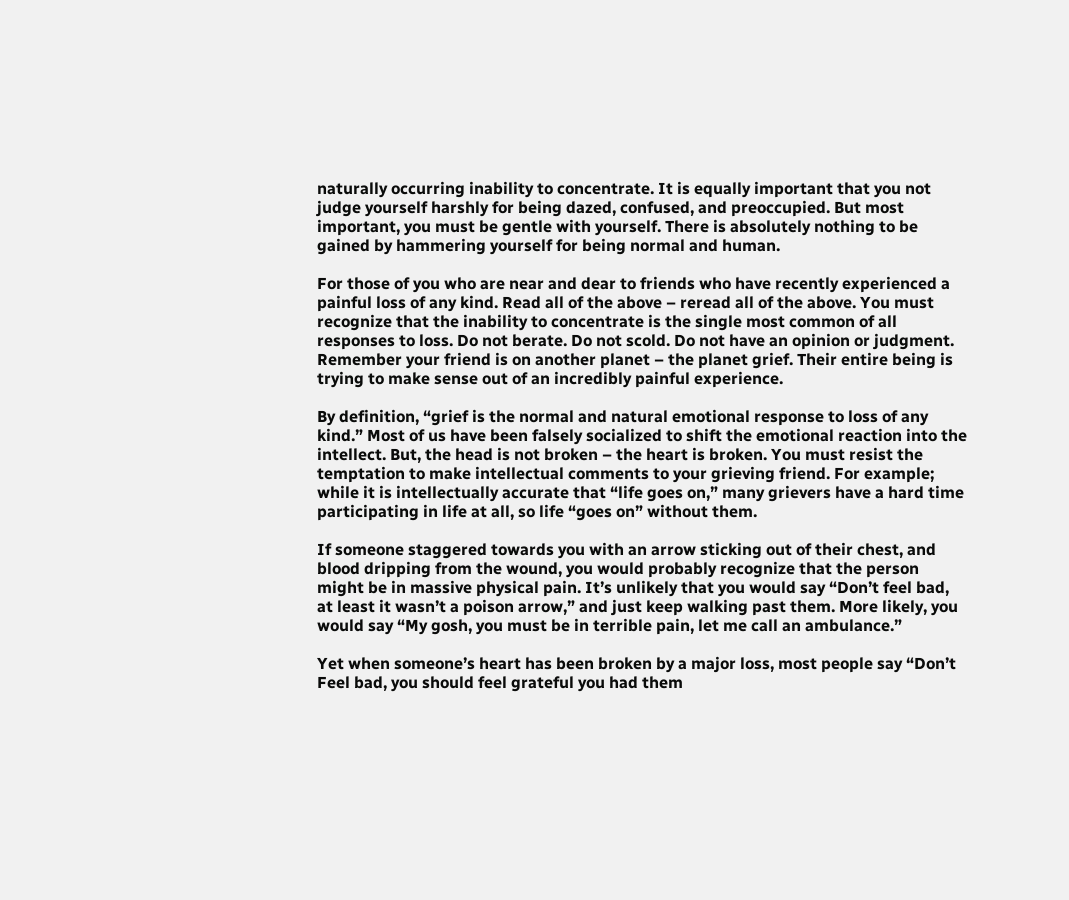naturally occurring inability to concentrate. It is equally important that you not judge yourself harshly for being dazed, confused, and preoccupied. But most important, you must be gentle with yourself. There is absolutely nothing to be gained by hammering yourself for being normal and human.

For those of you who are near and dear to friends who have recently experienced a painful loss of any kind. Read all of the above – reread all of the above. You must recognize that the inability to concentrate is the single most common of all responses to loss. Do not berate. Do not scold. Do not have an opinion or judgment. Remember your friend is on another planet – the planet grief. Their entire being is trying to make sense out of an incredibly painful experience.

By definition, “grief is the normal and natural emotional response to loss of any kind.” Most of us have been falsely socialized to shift the emotional reaction into the intellect. But, the head is not broken – the heart is broken. You must resist the temptation to make intellectual comments to your grieving friend. For example; while it is intellectually accurate that “life goes on,” many grievers have a hard time participating in life at all, so life “goes on” without them.

If someone staggered towards you with an arrow sticking out of their chest, and blood dripping from the wound, you would probably recognize that the person might be in massive physical pain. It’s unlikely that you would say “Don’t feel bad, at least it wasn’t a poison arrow,” and just keep walking past them. More likely, you would say “My gosh, you must be in terrible pain, let me call an ambulance.”

Yet when someone’s heart has been broken by a major loss, most people say “Don’t Feel bad, you should feel grateful you had them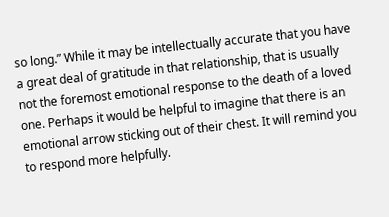so long.” While it may be intellectually accurate that you have a great deal of gratitude in that relationship, that is usually not the foremost emotional response to the death of a loved one. Perhaps it would be helpful to imagine that there is an emotional arrow sticking out of their chest. It will remind you to respond more helpfully.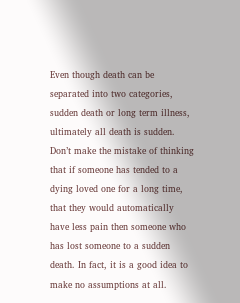Even though death can be separated into two categories, sudden death or long term illness, ultimately all death is sudden. Don’t make the mistake of thinking that if someone has tended to a dying loved one for a long time, that they would automatically have less pain then someone who has lost someone to a sudden death. In fact, it is a good idea to make no assumptions at all.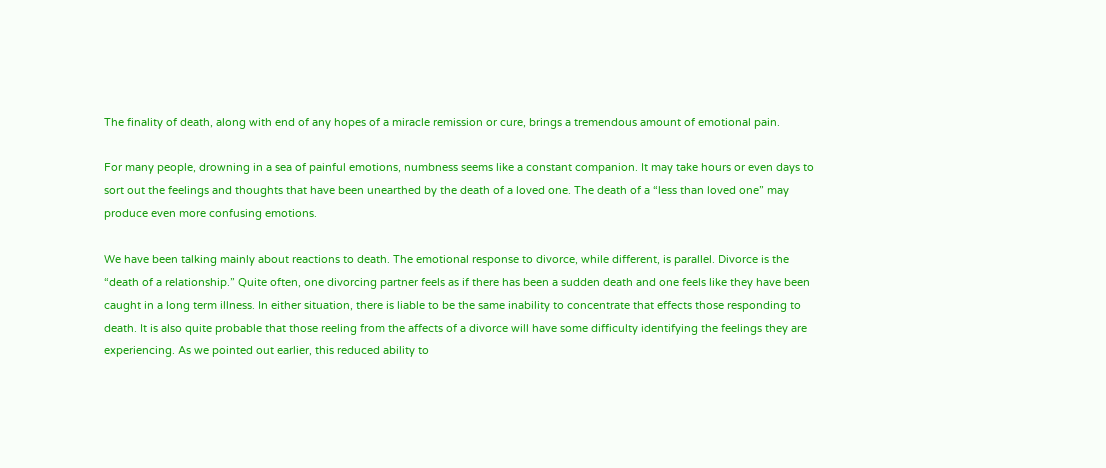The finality of death, along with end of any hopes of a miracle remission or cure, brings a tremendous amount of emotional pain.

For many people, drowning in a sea of painful emotions, numbness seems like a constant companion. It may take hours or even days to sort out the feelings and thoughts that have been unearthed by the death of a loved one. The death of a “less than loved one” may produce even more confusing emotions.

We have been talking mainly about reactions to death. The emotional response to divorce, while different, is parallel. Divorce is the “death of a relationship.” Quite often, one divorcing partner feels as if there has been a sudden death and one feels like they have been caught in a long term illness. In either situation, there is liable to be the same inability to concentrate that effects those responding to death. It is also quite probable that those reeling from the affects of a divorce will have some difficulty identifying the feelings they are experiencing. As we pointed out earlier, this reduced ability to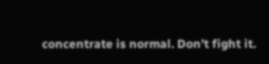concentrate is normal. Don’t fight it.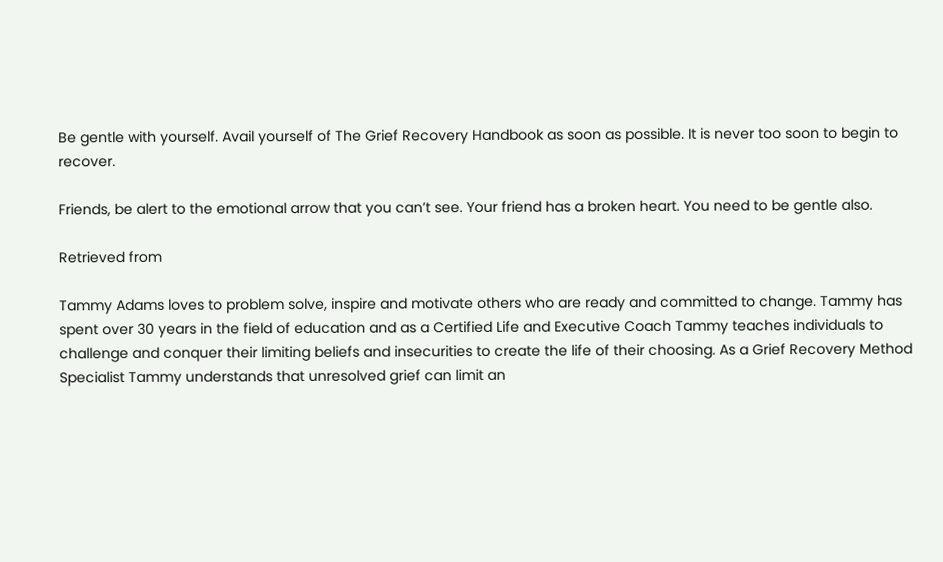Be gentle with yourself. Avail yourself of The Grief Recovery Handbook as soon as possible. It is never too soon to begin to recover.

Friends, be alert to the emotional arrow that you can’t see. Your friend has a broken heart. You need to be gentle also.

Retrieved from

Tammy Adams loves to problem solve, inspire and motivate others who are ready and committed to change. Tammy has spent over 30 years in the field of education and as a Certified Life and Executive Coach Tammy teaches individuals to challenge and conquer their limiting beliefs and insecurities to create the life of their choosing. As a Grief Recovery Method Specialist Tammy understands that unresolved grief can limit an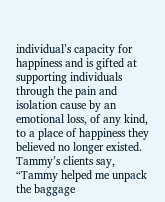individual’s capacity for happiness and is gifted at supporting individuals through the pain and isolation cause by an emotional loss, of any kind, to a place of happiness they believed no longer existed. Tammy’s clients say, “Tammy helped me unpack the baggage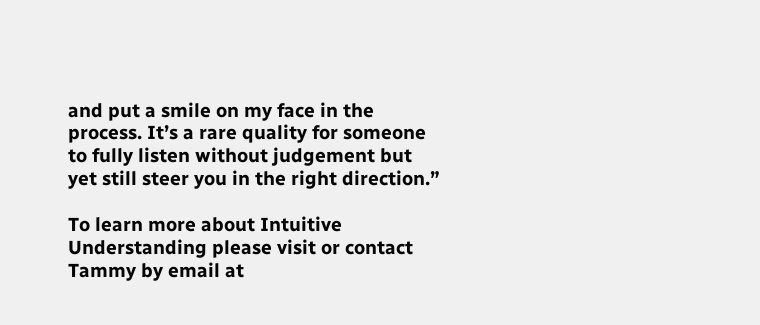and put a smile on my face in the process. It’s a rare quality for someone to fully listen without judgement but yet still steer you in the right direction.”

To learn more about Intuitive Understanding please visit or contact Tammy by email at